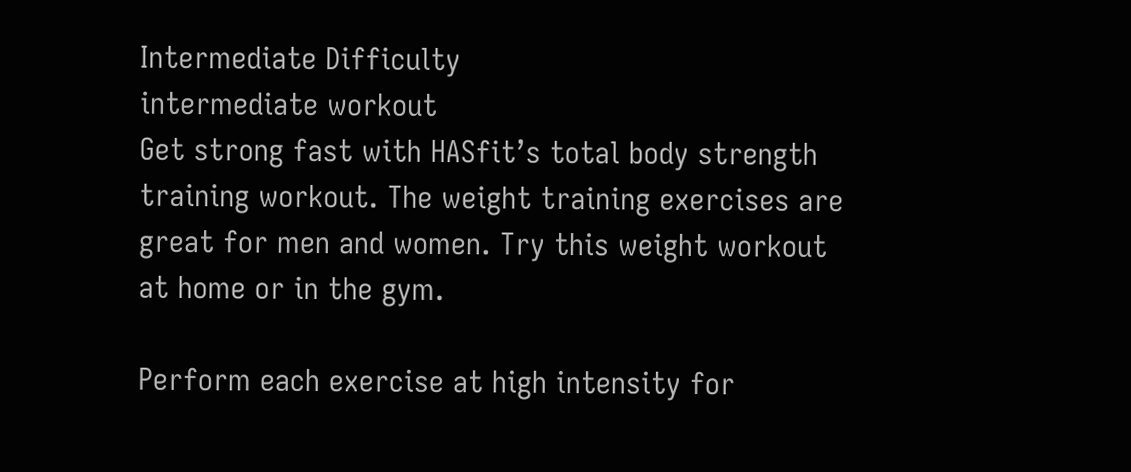Intermediate Difficulty
intermediate workout
Get strong fast with HASfit’s total body strength training workout. The weight training exercises are great for men and women. Try this weight workout at home or in the gym.

Perform each exercise at high intensity for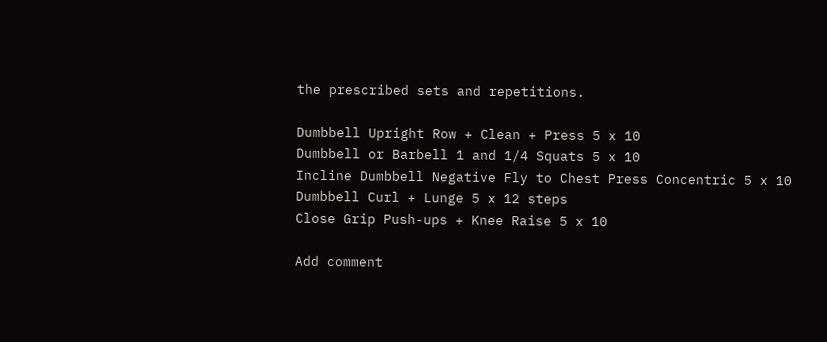the prescribed sets and repetitions.

Dumbbell Upright Row + Clean + Press 5 x 10
Dumbbell or Barbell 1 and 1/4 Squats 5 x 10
Incline Dumbbell Negative Fly to Chest Press Concentric 5 x 10
Dumbbell Curl + Lunge 5 x 12 steps
Close Grip Push-ups + Knee Raise 5 x 10

Add comment